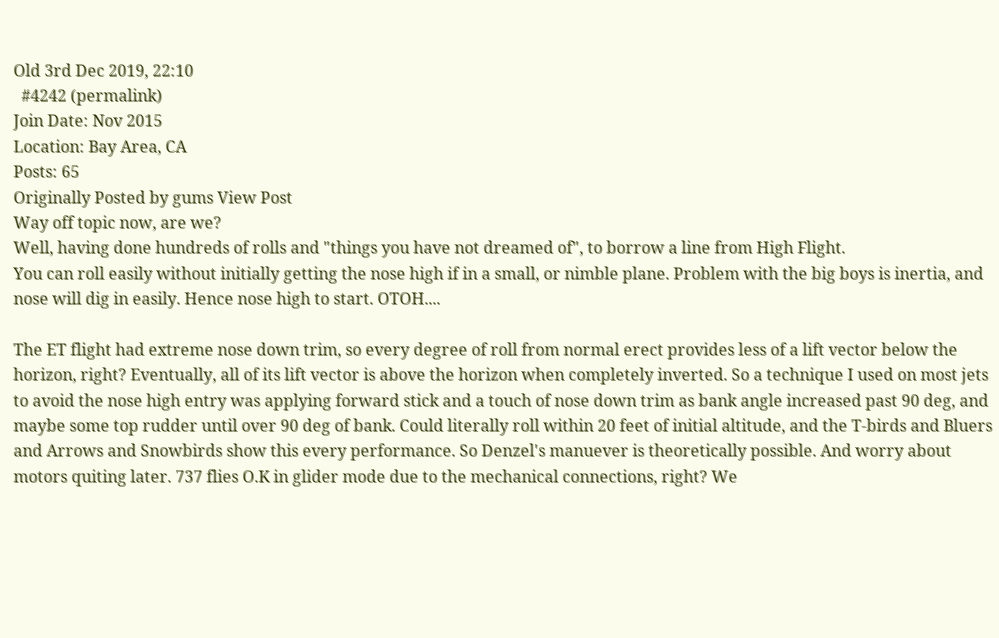Old 3rd Dec 2019, 22:10
  #4242 (permalink)
Join Date: Nov 2015
Location: Bay Area, CA
Posts: 65
Originally Posted by gums View Post
Way off topic now, are we?
Well, having done hundreds of rolls and "things you have not dreamed of", to borrow a line from High Flight.
You can roll easily without initially getting the nose high if in a small, or nimble plane. Problem with the big boys is inertia, and nose will dig in easily. Hence nose high to start. OTOH....

The ET flight had extreme nose down trim, so every degree of roll from normal erect provides less of a lift vector below the horizon, right? Eventually, all of its lift vector is above the horizon when completely inverted. So a technique I used on most jets to avoid the nose high entry was applying forward stick and a touch of nose down trim as bank angle increased past 90 deg, and maybe some top rudder until over 90 deg of bank. Could literally roll within 20 feet of initial altitude, and the T-birds and Bluers and Arrows and Snowbirds show this every performance. So Denzel's manuever is theoretically possible. And worry about motors quiting later. 737 flies O.K in glider mode due to the mechanical connections, right? We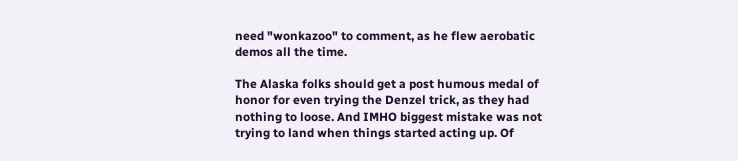need "wonkazoo" to comment, as he flew aerobatic demos all the time.

The Alaska folks should get a post humous medal of honor for even trying the Denzel trick, as they had nothing to loose. And IMHO biggest mistake was not trying to land when things started acting up. Of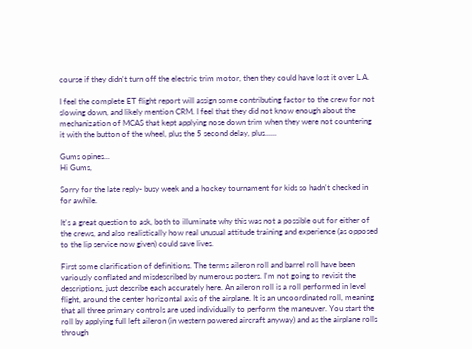course if they didn't turn off the electric trim motor, then they could have lost it over L.A.

I feel the complete ET flight report will assign some contributing factor to the crew for not slowing down, and likely mention CRM. I feel that they did not know enough about the mechanization of MCAS that kept applying nose down trim when they were not countering it with the button of the wheel, plus the 5 second delay, plus......

Gums opines...
Hi Gums,

Sorry for the late reply- busy week and a hockey tournament for kids so hadn't checked in for awhile.

It's a great question to ask, both to illuminate why this was not a possible out for either of the crews, and also realistically how real unusual attitude training and experience (as opposed to the lip service now given) could save lives.

First some clarification of definitions. The terms aileron roll and barrel roll have been variously conflated and misdescribed by numerous posters. I'm not going to revisit the descriptions, just describe each accurately here. An aileron roll is a roll performed in level flight, around the center horizontal axis of the airplane. It is an uncoordinated roll, meaning that all three primary controls are used individually to perform the maneuver. You start the roll by applying full left aileron (in western powered aircraft anyway) and as the airplane rolls through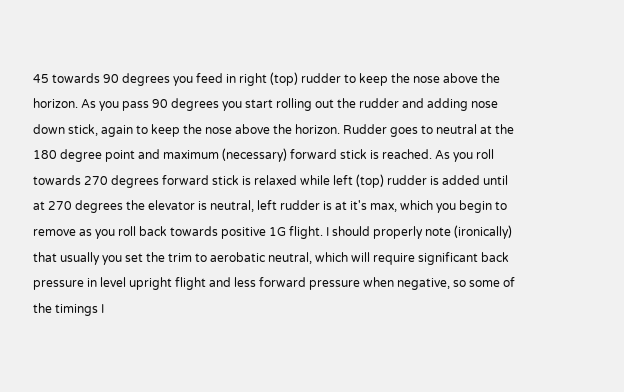45 towards 90 degrees you feed in right (top) rudder to keep the nose above the horizon. As you pass 90 degrees you start rolling out the rudder and adding nose down stick, again to keep the nose above the horizon. Rudder goes to neutral at the 180 degree point and maximum (necessary) forward stick is reached. As you roll towards 270 degrees forward stick is relaxed while left (top) rudder is added until at 270 degrees the elevator is neutral, left rudder is at it's max, which you begin to remove as you roll back towards positive 1G flight. I should properly note (ironically) that usually you set the trim to aerobatic neutral, which will require significant back pressure in level upright flight and less forward pressure when negative, so some of the timings I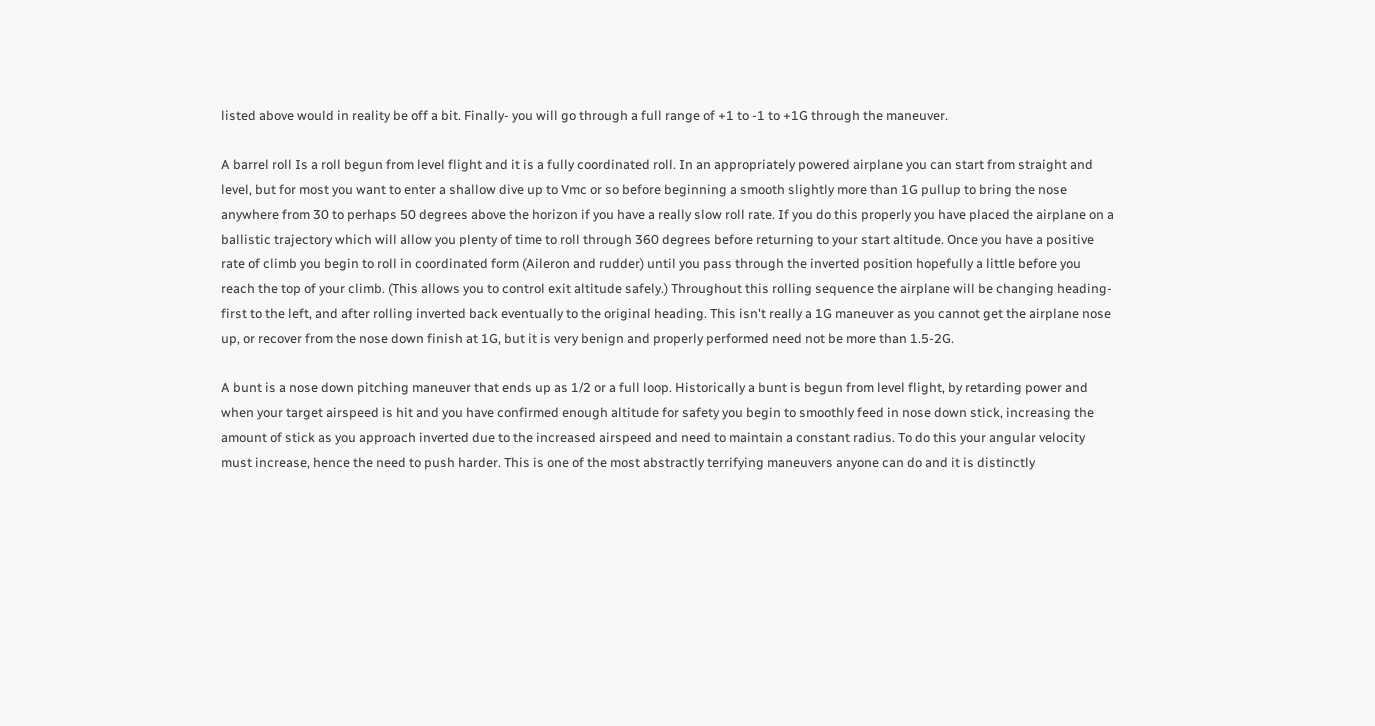listed above would in reality be off a bit. Finally- you will go through a full range of +1 to -1 to +1G through the maneuver.

A barrel roll Is a roll begun from level flight and it is a fully coordinated roll. In an appropriately powered airplane you can start from straight and level, but for most you want to enter a shallow dive up to Vmc or so before beginning a smooth slightly more than 1G pullup to bring the nose anywhere from 30 to perhaps 50 degrees above the horizon if you have a really slow roll rate. If you do this properly you have placed the airplane on a ballistic trajectory which will allow you plenty of time to roll through 360 degrees before returning to your start altitude. Once you have a positive rate of climb you begin to roll in coordinated form (Aileron and rudder) until you pass through the inverted position hopefully a little before you reach the top of your climb. (This allows you to control exit altitude safely.) Throughout this rolling sequence the airplane will be changing heading- first to the left, and after rolling inverted back eventually to the original heading. This isn't really a 1G maneuver as you cannot get the airplane nose up, or recover from the nose down finish at 1G, but it is very benign and properly performed need not be more than 1.5-2G.

A bunt is a nose down pitching maneuver that ends up as 1/2 or a full loop. Historically a bunt is begun from level flight, by retarding power and when your target airspeed is hit and you have confirmed enough altitude for safety you begin to smoothly feed in nose down stick, increasing the amount of stick as you approach inverted due to the increased airspeed and need to maintain a constant radius. To do this your angular velocity must increase, hence the need to push harder. This is one of the most abstractly terrifying maneuvers anyone can do and it is distinctly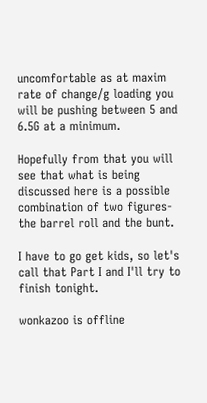uncomfortable as at maxim rate of change/g loading you will be pushing between 5 and 6.5G at a minimum.

Hopefully from that you will see that what is being discussed here is a possible combination of two figures- the barrel roll and the bunt.

I have to go get kids, so let's call that Part I and I'll try to finish tonight.

wonkazoo is offline